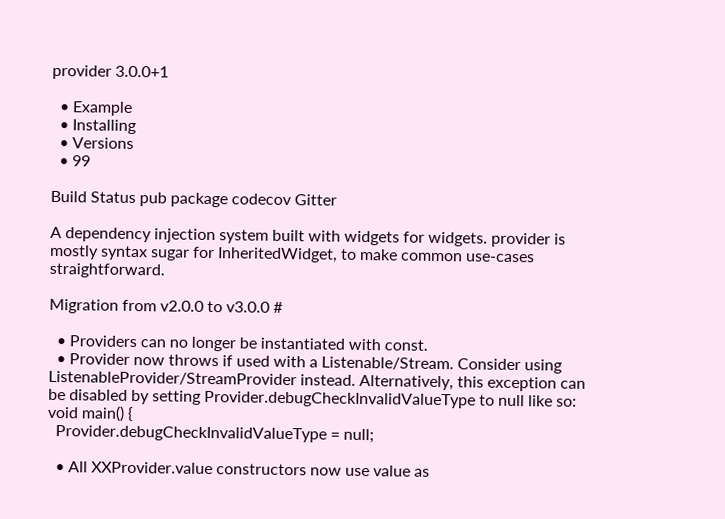provider 3.0.0+1

  • Example
  • Installing
  • Versions
  • 99

Build Status pub package codecov Gitter

A dependency injection system built with widgets for widgets. provider is mostly syntax sugar for InheritedWidget, to make common use-cases straightforward.

Migration from v2.0.0 to v3.0.0 #

  • Providers can no longer be instantiated with const.
  • Provider now throws if used with a Listenable/Stream. Consider using ListenableProvider/StreamProvider instead. Alternatively, this exception can be disabled by setting Provider.debugCheckInvalidValueType to null like so:
void main() {
  Provider.debugCheckInvalidValueType = null;

  • All XXProvider.value constructors now use value as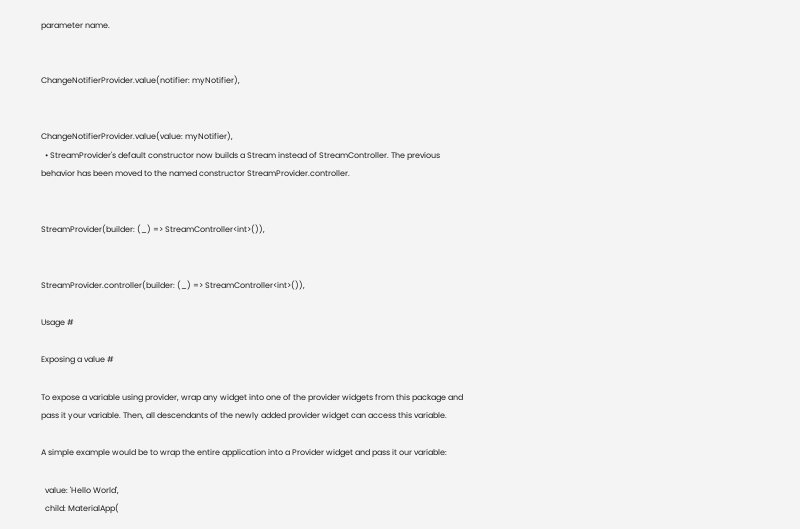parameter name.


ChangeNotifierProvider.value(notifier: myNotifier),


ChangeNotifierProvider.value(value: myNotifier),
  • StreamProvider's default constructor now builds a Stream instead of StreamController. The previous behavior has been moved to the named constructor StreamProvider.controller.


StreamProvider(builder: (_) => StreamController<int>()),


StreamProvider.controller(builder: (_) => StreamController<int>()),

Usage #

Exposing a value #

To expose a variable using provider, wrap any widget into one of the provider widgets from this package and pass it your variable. Then, all descendants of the newly added provider widget can access this variable.

A simple example would be to wrap the entire application into a Provider widget and pass it our variable:

  value: 'Hello World',
  child: MaterialApp(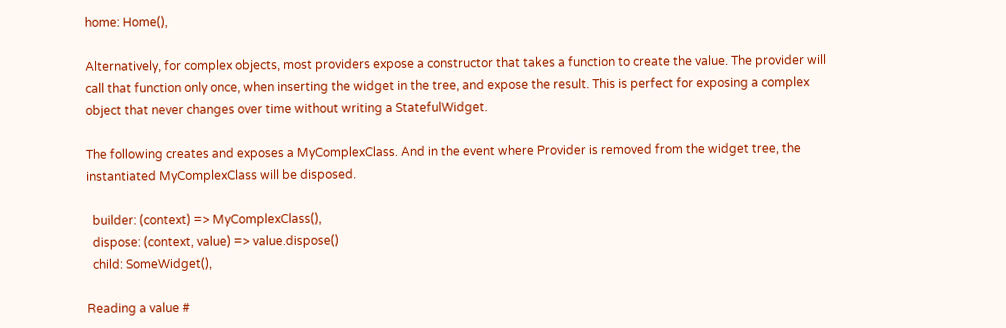home: Home(),

Alternatively, for complex objects, most providers expose a constructor that takes a function to create the value. The provider will call that function only once, when inserting the widget in the tree, and expose the result. This is perfect for exposing a complex object that never changes over time without writing a StatefulWidget.

The following creates and exposes a MyComplexClass. And in the event where Provider is removed from the widget tree, the instantiated MyComplexClass will be disposed.

  builder: (context) => MyComplexClass(),
  dispose: (context, value) => value.dispose()
  child: SomeWidget(),

Reading a value #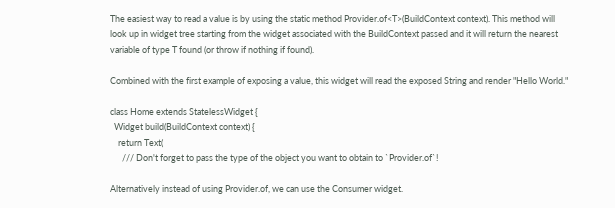The easiest way to read a value is by using the static method Provider.of<T>(BuildContext context). This method will look up in widget tree starting from the widget associated with the BuildContext passed and it will return the nearest variable of type T found (or throw if nothing if found).

Combined with the first example of exposing a value, this widget will read the exposed String and render "Hello World."

class Home extends StatelessWidget {
  Widget build(BuildContext context) {
    return Text(
      /// Don't forget to pass the type of the object you want to obtain to `Provider.of`!

Alternatively instead of using Provider.of, we can use the Consumer widget.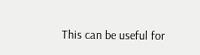This can be useful for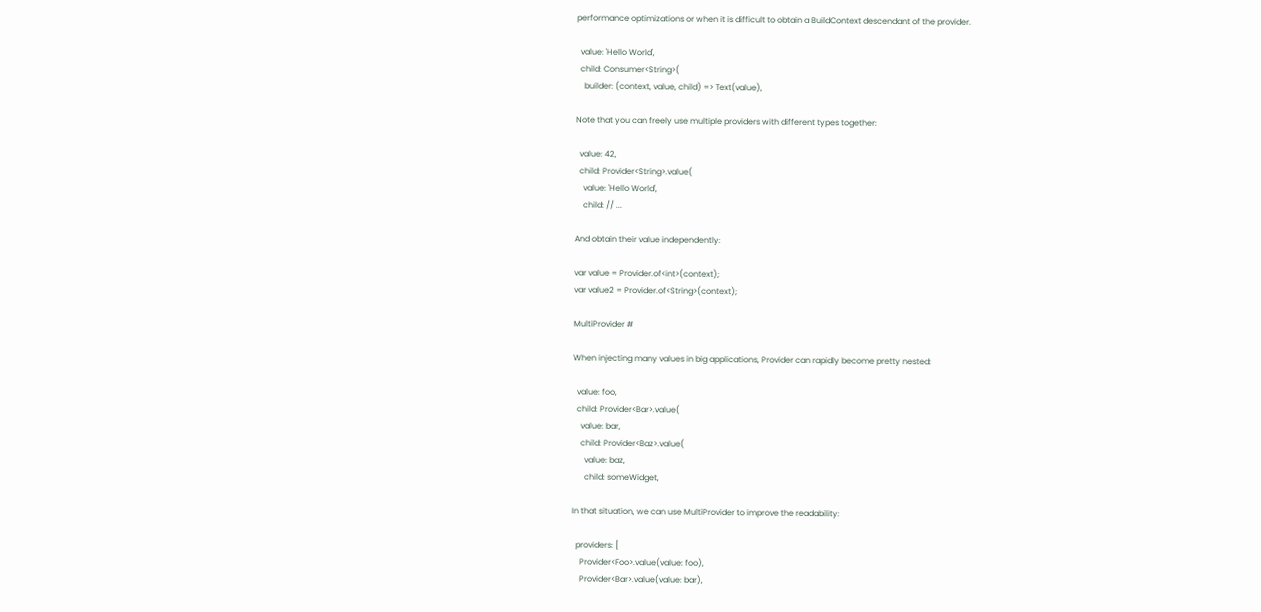performance optimizations or when it is difficult to obtain a BuildContext descendant of the provider.

  value: 'Hello World',
  child: Consumer<String>(
    builder: (context, value, child) => Text(value),

Note that you can freely use multiple providers with different types together:

  value: 42,
  child: Provider<String>.value(
    value: 'Hello World',
    child: // ...

And obtain their value independently:

var value = Provider.of<int>(context);
var value2 = Provider.of<String>(context);

MultiProvider #

When injecting many values in big applications, Provider can rapidly become pretty nested:

  value: foo,
  child: Provider<Bar>.value(
    value: bar,
    child: Provider<Baz>.value(
      value: baz,
      child: someWidget,

In that situation, we can use MultiProvider to improve the readability:

  providers: [
    Provider<Foo>.value(value: foo),
    Provider<Bar>.value(value: bar),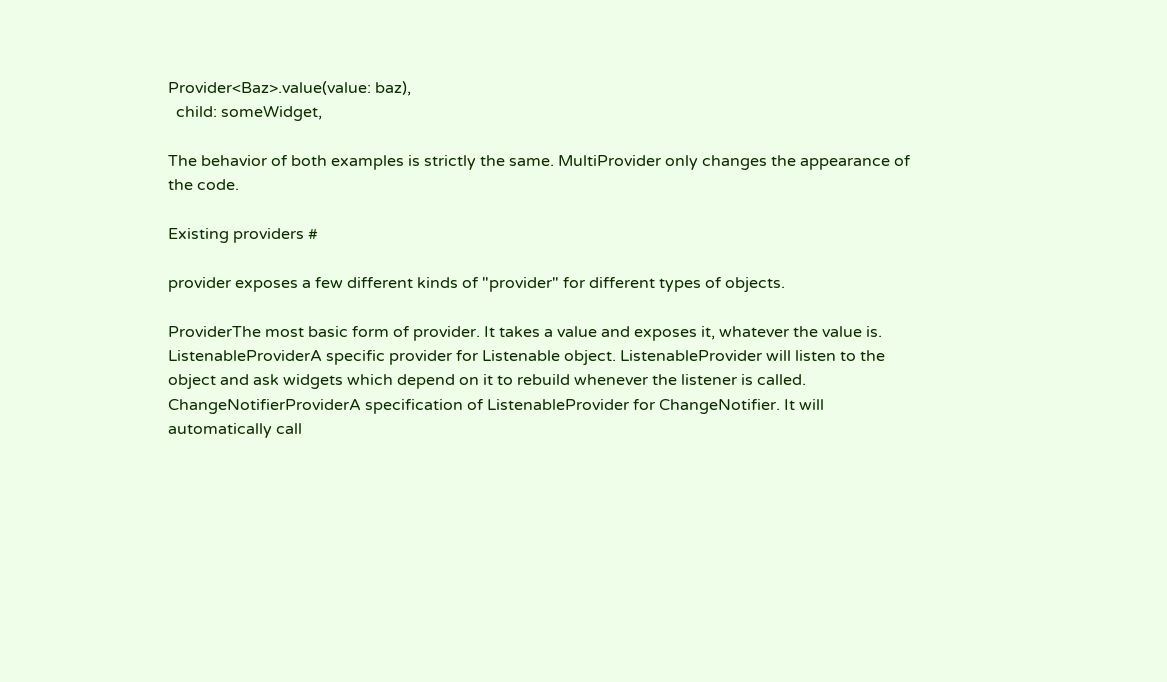Provider<Baz>.value(value: baz),
  child: someWidget,

The behavior of both examples is strictly the same. MultiProvider only changes the appearance of the code.

Existing providers #

provider exposes a few different kinds of "provider" for different types of objects.

ProviderThe most basic form of provider. It takes a value and exposes it, whatever the value is.
ListenableProviderA specific provider for Listenable object. ListenableProvider will listen to the object and ask widgets which depend on it to rebuild whenever the listener is called.
ChangeNotifierProviderA specification of ListenableProvider for ChangeNotifier. It will automatically call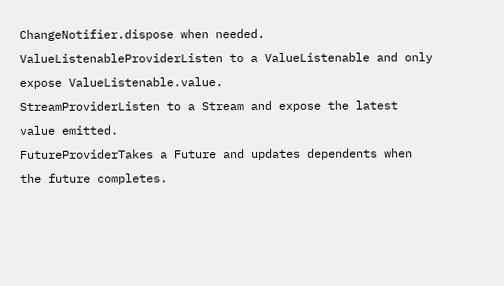ChangeNotifier.dispose when needed.
ValueListenableProviderListen to a ValueListenable and only expose ValueListenable.value.
StreamProviderListen to a Stream and expose the latest value emitted.
FutureProviderTakes a Future and updates dependents when the future completes.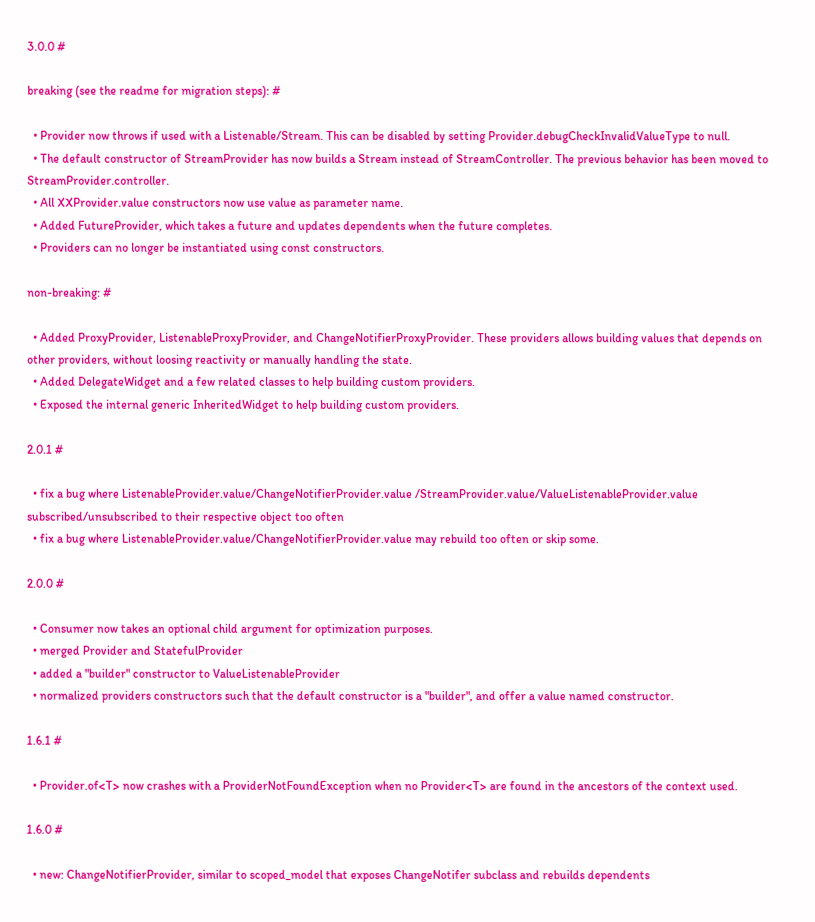3.0.0 #

breaking (see the readme for migration steps): #

  • Provider now throws if used with a Listenable/Stream. This can be disabled by setting Provider.debugCheckInvalidValueType to null.
  • The default constructor of StreamProvider has now builds a Stream instead of StreamController. The previous behavior has been moved to StreamProvider.controller.
  • All XXProvider.value constructors now use value as parameter name.
  • Added FutureProvider, which takes a future and updates dependents when the future completes.
  • Providers can no longer be instantiated using const constructors.

non-breaking: #

  • Added ProxyProvider, ListenableProxyProvider, and ChangeNotifierProxyProvider. These providers allows building values that depends on other providers, without loosing reactivity or manually handling the state.
  • Added DelegateWidget and a few related classes to help building custom providers.
  • Exposed the internal generic InheritedWidget to help building custom providers.

2.0.1 #

  • fix a bug where ListenableProvider.value/ChangeNotifierProvider.value /StreamProvider.value/ValueListenableProvider.value subscribed/unsubscribed to their respective object too often
  • fix a bug where ListenableProvider.value/ChangeNotifierProvider.value may rebuild too often or skip some.

2.0.0 #

  • Consumer now takes an optional child argument for optimization purposes.
  • merged Provider and StatefulProvider
  • added a "builder" constructor to ValueListenableProvider
  • normalized providers constructors such that the default constructor is a "builder", and offer a value named constructor.

1.6.1 #

  • Provider.of<T> now crashes with a ProviderNotFoundException when no Provider<T> are found in the ancestors of the context used.

1.6.0 #

  • new: ChangeNotifierProvider, similar to scoped_model that exposes ChangeNotifer subclass and rebuilds dependents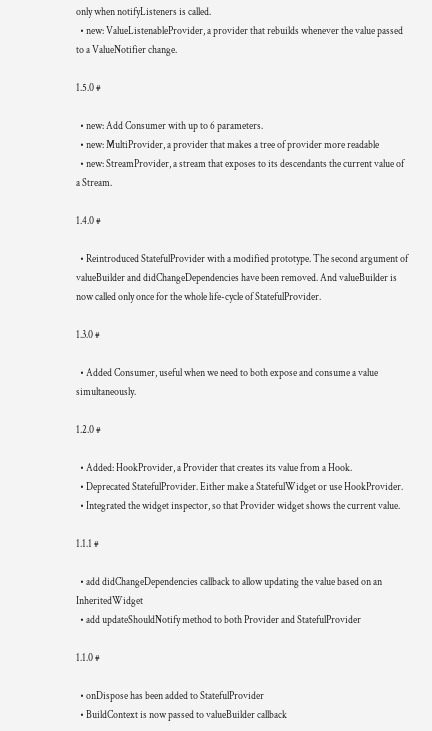only when notifyListeners is called.
  • new: ValueListenableProvider, a provider that rebuilds whenever the value passed to a ValueNotifier change.

1.5.0 #

  • new: Add Consumer with up to 6 parameters.
  • new: MultiProvider, a provider that makes a tree of provider more readable
  • new: StreamProvider, a stream that exposes to its descendants the current value of a Stream.

1.4.0 #

  • Reintroduced StatefulProvider with a modified prototype. The second argument of valueBuilder and didChangeDependencies have been removed. And valueBuilder is now called only once for the whole life-cycle of StatefulProvider.

1.3.0 #

  • Added Consumer, useful when we need to both expose and consume a value simultaneously.

1.2.0 #

  • Added: HookProvider, a Provider that creates its value from a Hook.
  • Deprecated StatefulProvider. Either make a StatefulWidget or use HookProvider.
  • Integrated the widget inspector, so that Provider widget shows the current value.

1.1.1 #

  • add didChangeDependencies callback to allow updating the value based on an InheritedWidget
  • add updateShouldNotify method to both Provider and StatefulProvider

1.1.0 #

  • onDispose has been added to StatefulProvider
  • BuildContext is now passed to valueBuilder callback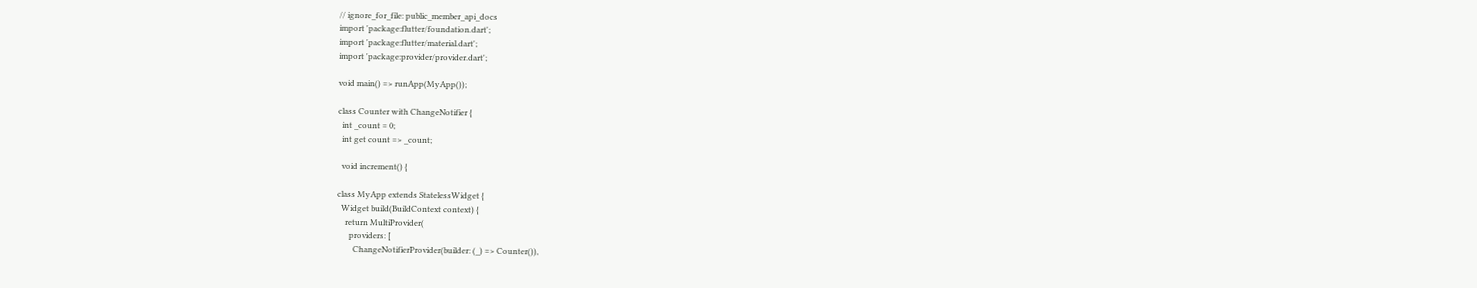// ignore_for_file: public_member_api_docs
import 'package:flutter/foundation.dart';
import 'package:flutter/material.dart';
import 'package:provider/provider.dart';

void main() => runApp(MyApp());

class Counter with ChangeNotifier {
  int _count = 0;
  int get count => _count;

  void increment() {

class MyApp extends StatelessWidget {
  Widget build(BuildContext context) {
    return MultiProvider(
      providers: [
        ChangeNotifierProvider(builder: (_) => Counter()),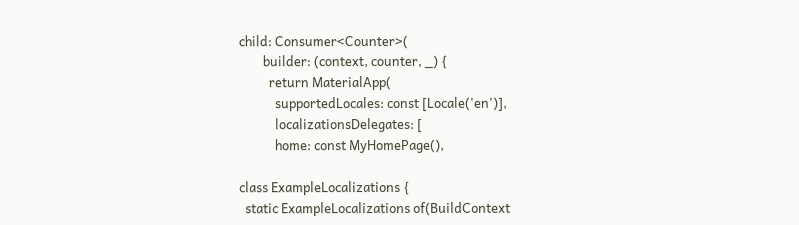child: Consumer<Counter>(
        builder: (context, counter, _) {
          return MaterialApp(
            supportedLocales: const [Locale('en')],
            localizationsDelegates: [
            home: const MyHomePage(),

class ExampleLocalizations {
  static ExampleLocalizations of(BuildContext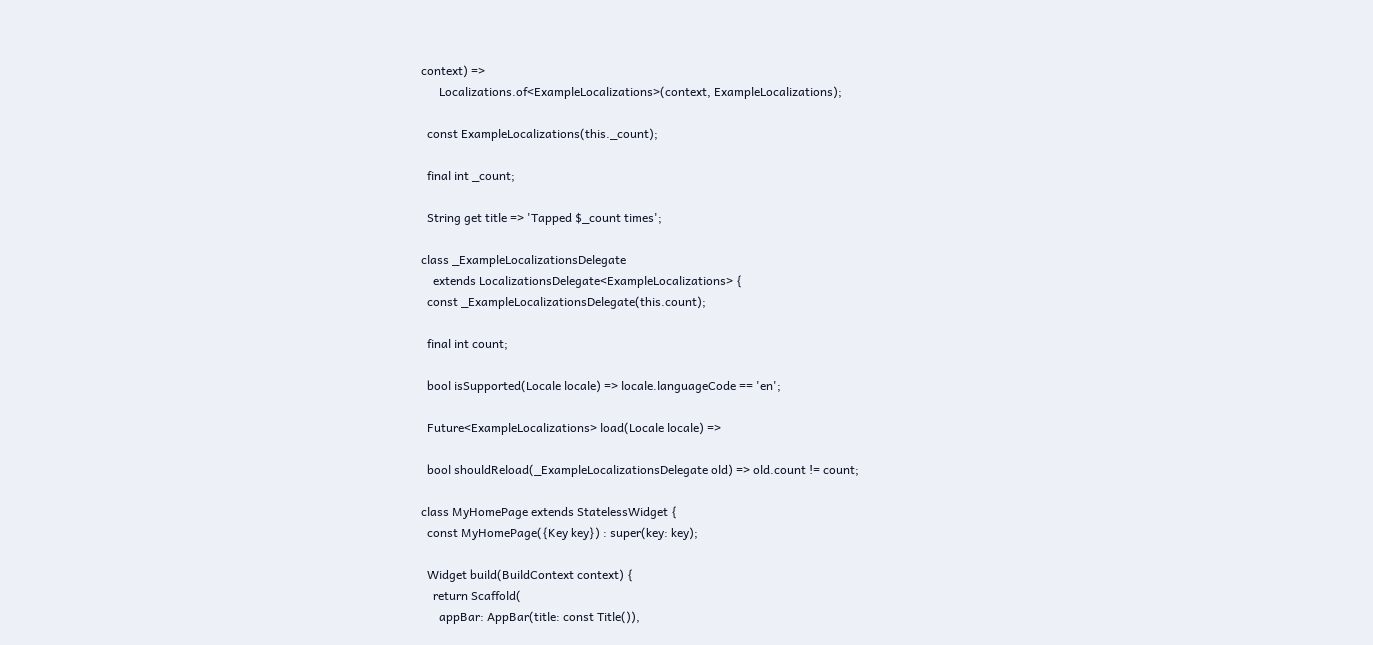context) =>
      Localizations.of<ExampleLocalizations>(context, ExampleLocalizations);

  const ExampleLocalizations(this._count);

  final int _count;

  String get title => 'Tapped $_count times';

class _ExampleLocalizationsDelegate
    extends LocalizationsDelegate<ExampleLocalizations> {
  const _ExampleLocalizationsDelegate(this.count);

  final int count;

  bool isSupported(Locale locale) => locale.languageCode == 'en';

  Future<ExampleLocalizations> load(Locale locale) =>

  bool shouldReload(_ExampleLocalizationsDelegate old) => old.count != count;

class MyHomePage extends StatelessWidget {
  const MyHomePage({Key key}) : super(key: key);

  Widget build(BuildContext context) {
    return Scaffold(
      appBar: AppBar(title: const Title()),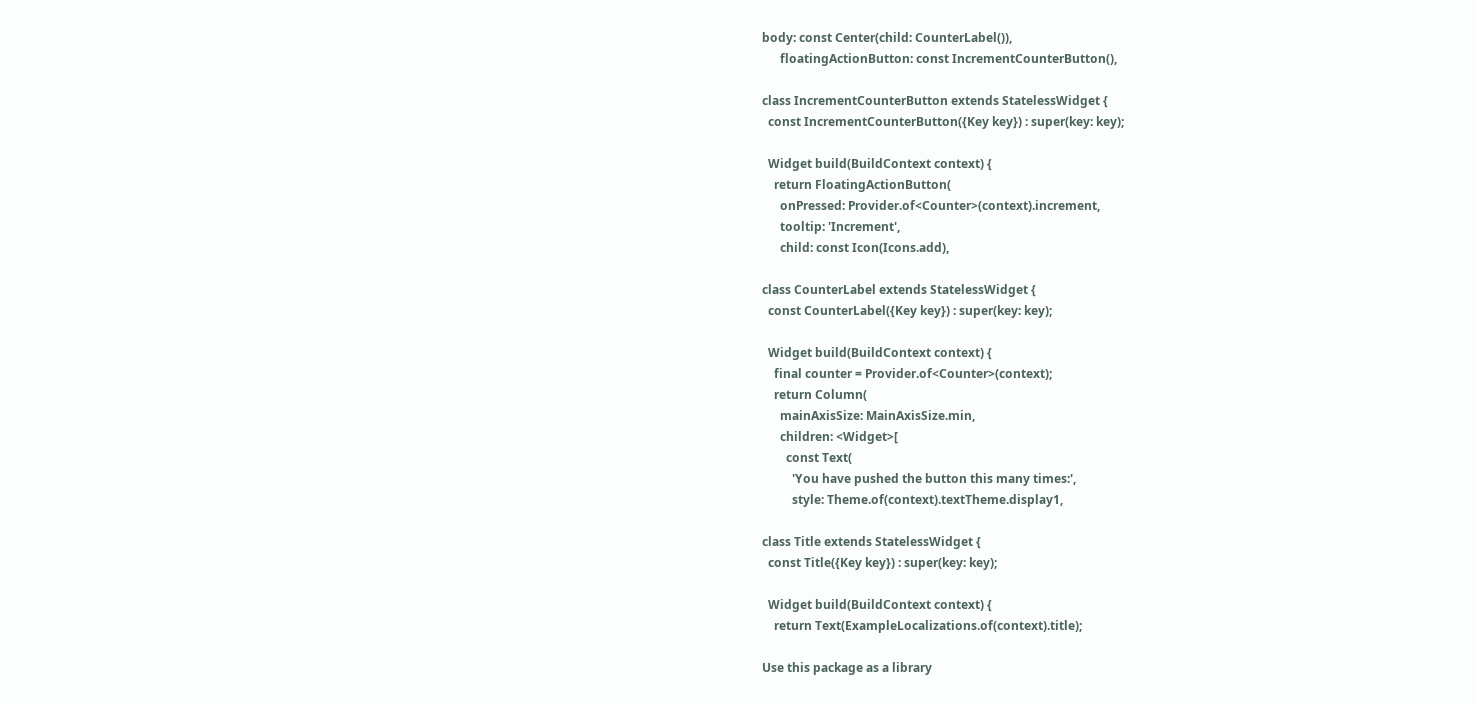body: const Center(child: CounterLabel()),
      floatingActionButton: const IncrementCounterButton(),

class IncrementCounterButton extends StatelessWidget {
  const IncrementCounterButton({Key key}) : super(key: key);

  Widget build(BuildContext context) {
    return FloatingActionButton(
      onPressed: Provider.of<Counter>(context).increment,
      tooltip: 'Increment',
      child: const Icon(Icons.add),

class CounterLabel extends StatelessWidget {
  const CounterLabel({Key key}) : super(key: key);

  Widget build(BuildContext context) {
    final counter = Provider.of<Counter>(context);
    return Column(
      mainAxisSize: MainAxisSize.min,
      children: <Widget>[
        const Text(
          'You have pushed the button this many times:',
          style: Theme.of(context).textTheme.display1,

class Title extends StatelessWidget {
  const Title({Key key}) : super(key: key);

  Widget build(BuildContext context) {
    return Text(ExampleLocalizations.of(context).title);

Use this package as a library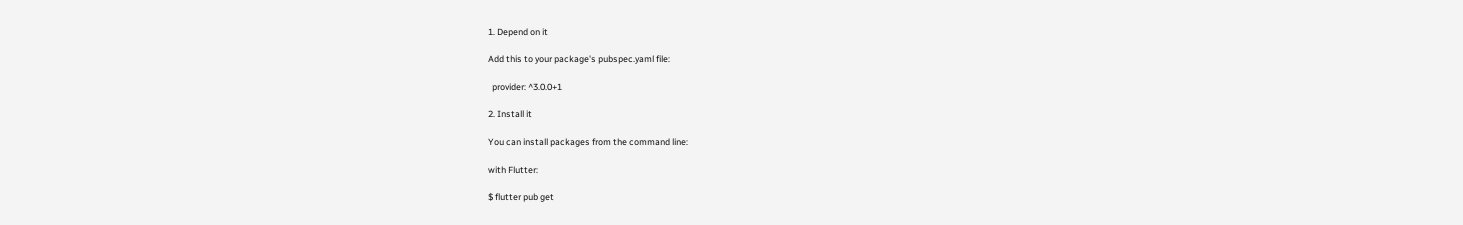1. Depend on it

Add this to your package's pubspec.yaml file:

  provider: ^3.0.0+1

2. Install it

You can install packages from the command line:

with Flutter:

$ flutter pub get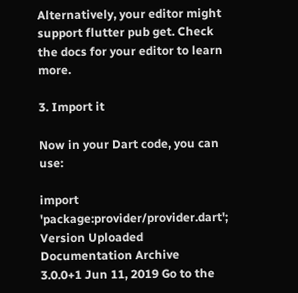Alternatively, your editor might support flutter pub get. Check the docs for your editor to learn more.

3. Import it

Now in your Dart code, you can use:

import 'package:provider/provider.dart';
Version Uploaded Documentation Archive
3.0.0+1 Jun 11, 2019 Go to the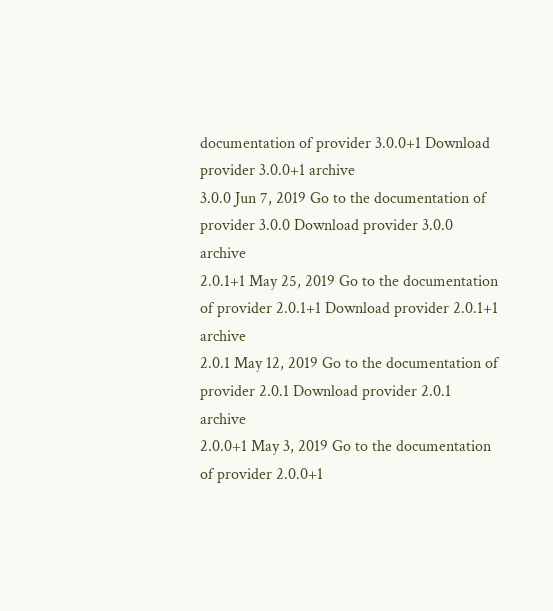documentation of provider 3.0.0+1 Download provider 3.0.0+1 archive
3.0.0 Jun 7, 2019 Go to the documentation of provider 3.0.0 Download provider 3.0.0 archive
2.0.1+1 May 25, 2019 Go to the documentation of provider 2.0.1+1 Download provider 2.0.1+1 archive
2.0.1 May 12, 2019 Go to the documentation of provider 2.0.1 Download provider 2.0.1 archive
2.0.0+1 May 3, 2019 Go to the documentation of provider 2.0.0+1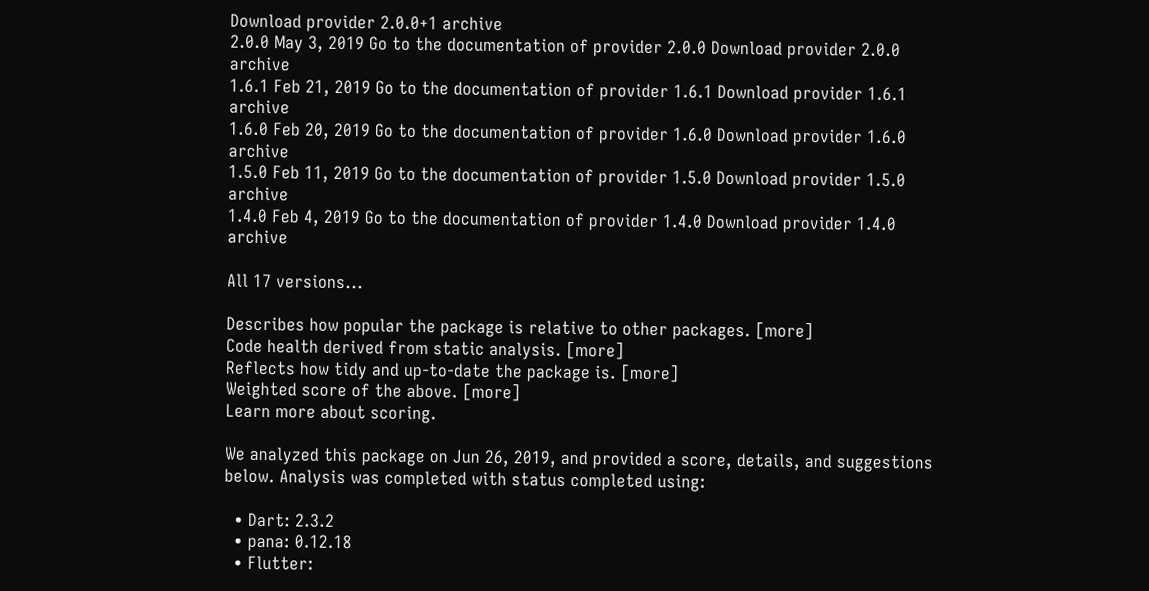Download provider 2.0.0+1 archive
2.0.0 May 3, 2019 Go to the documentation of provider 2.0.0 Download provider 2.0.0 archive
1.6.1 Feb 21, 2019 Go to the documentation of provider 1.6.1 Download provider 1.6.1 archive
1.6.0 Feb 20, 2019 Go to the documentation of provider 1.6.0 Download provider 1.6.0 archive
1.5.0 Feb 11, 2019 Go to the documentation of provider 1.5.0 Download provider 1.5.0 archive
1.4.0 Feb 4, 2019 Go to the documentation of provider 1.4.0 Download provider 1.4.0 archive

All 17 versions...

Describes how popular the package is relative to other packages. [more]
Code health derived from static analysis. [more]
Reflects how tidy and up-to-date the package is. [more]
Weighted score of the above. [more]
Learn more about scoring.

We analyzed this package on Jun 26, 2019, and provided a score, details, and suggestions below. Analysis was completed with status completed using:

  • Dart: 2.3.2
  • pana: 0.12.18
  • Flutter: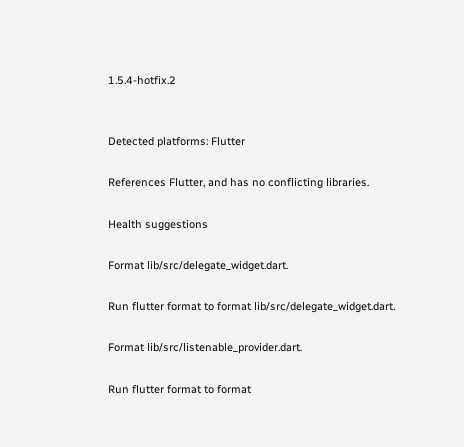1.5.4-hotfix.2


Detected platforms: Flutter

References Flutter, and has no conflicting libraries.

Health suggestions

Format lib/src/delegate_widget.dart.

Run flutter format to format lib/src/delegate_widget.dart.

Format lib/src/listenable_provider.dart.

Run flutter format to format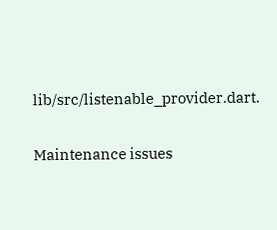lib/src/listenable_provider.dart.

Maintenance issues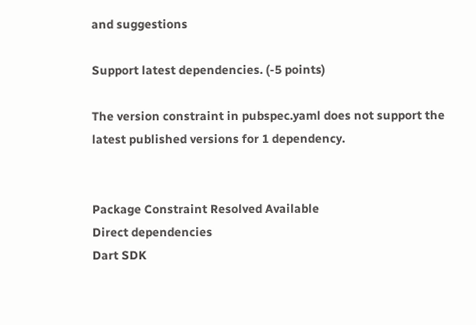and suggestions

Support latest dependencies. (-5 points)

The version constraint in pubspec.yaml does not support the latest published versions for 1 dependency.


Package Constraint Resolved Available
Direct dependencies
Dart SDK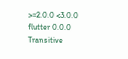>=2.0.0 <3.0.0
flutter 0.0.0
Transitive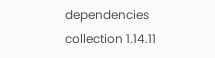dependencies
collection 1.14.11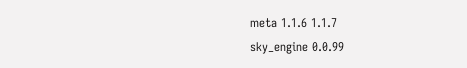meta 1.1.6 1.1.7
sky_engine 0.0.99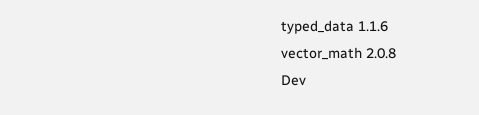typed_data 1.1.6
vector_math 2.0.8
Dev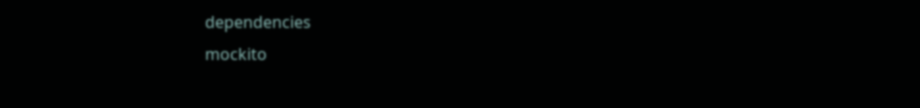dependencies
mockito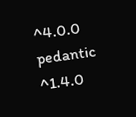^4.0.0
pedantic ^1.4.0